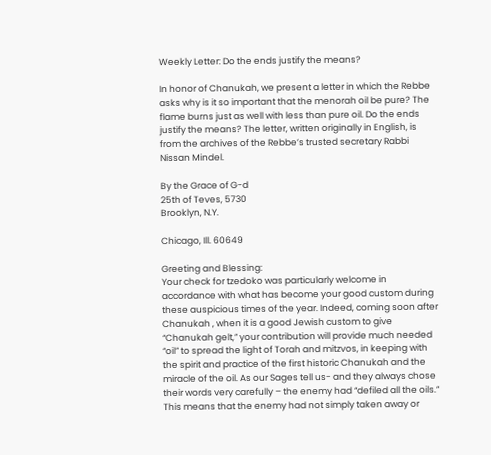Weekly Letter: Do the ends justify the means?

In honor of Chanukah, we present a letter in which the Rebbe asks why is it so important that the menorah oil be pure? The flame burns just as well with less than pure oil. Do the ends justify the means? The letter, written originally in English, is from the archives of the Rebbe’s trusted secretary Rabbi Nissan Mindel.

By the Grace of G-d
25th of Teves, 5730
Brooklyn, N.Y.

Chicago, Ill. 60649

Greeting and Blessing:
Your check for tzedoko was particularly welcome in accordance with what has become your good custom during these auspicious times of the year. Indeed, coming soon after Chanukah , when it is a good Jewish custom to give “Chanukah gelt,” your contribution will provide much needed “oil” to spread the light of Torah and mitzvos, in keeping with the spirit and practice of the first historic Chanukah and the miracle of the oil. As our Sages tell us- and they always chose their words very carefully – the enemy had “defiled all the oils.” This means that the enemy had not simply taken away or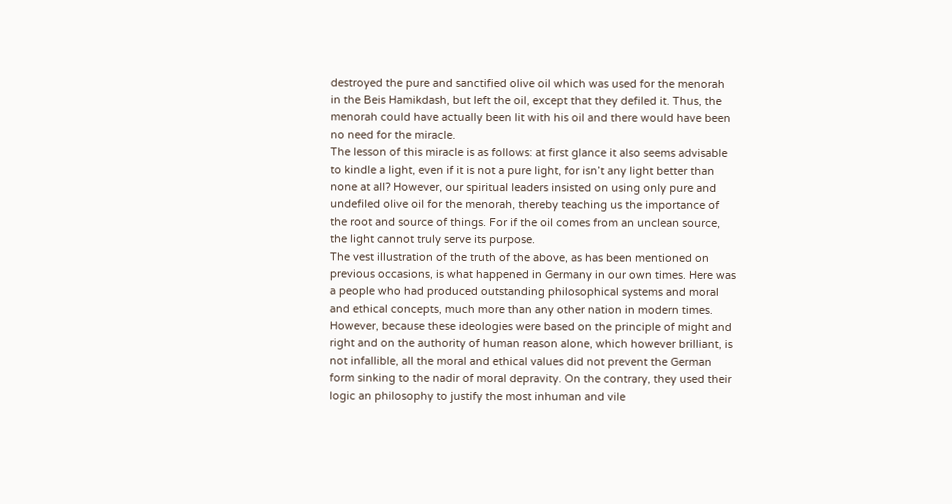destroyed the pure and sanctified olive oil which was used for the menorah in the Beis Hamikdash, but left the oil, except that they defiled it. Thus, the menorah could have actually been lit with his oil and there would have been no need for the miracle.
The lesson of this miracle is as follows: at first glance it also seems advisable to kindle a light, even if it is not a pure light, for isn’t any light better than none at all? However, our spiritual leaders insisted on using only pure and undefiled olive oil for the menorah, thereby teaching us the importance of the root and source of things. For if the oil comes from an unclean source, the light cannot truly serve its purpose.
The vest illustration of the truth of the above, as has been mentioned on previous occasions, is what happened in Germany in our own times. Here was a people who had produced outstanding philosophical systems and moral and ethical concepts, much more than any other nation in modern times. However, because these ideologies were based on the principle of might and right and on the authority of human reason alone, which however brilliant, is not infallible, all the moral and ethical values did not prevent the German form sinking to the nadir of moral depravity. On the contrary, they used their logic an philosophy to justify the most inhuman and vile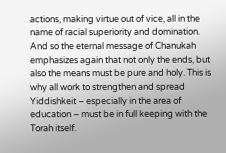actions, making virtue out of vice, all in the name of racial superiority and domination.
And so the eternal message of Chanukah emphasizes again that not only the ends, but also the means must be pure and holy. This is why all work to strengthen and spread Yiddishkeit – especially in the area of education – must be in full keeping with the Torah itself.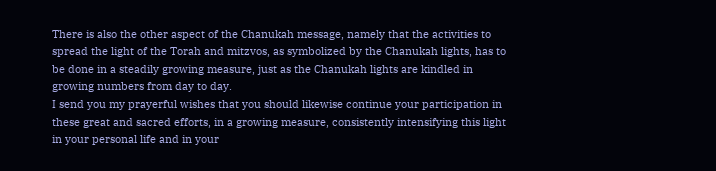There is also the other aspect of the Chanukah message, namely that the activities to spread the light of the Torah and mitzvos, as symbolized by the Chanukah lights, has to be done in a steadily growing measure, just as the Chanukah lights are kindled in growing numbers from day to day.
I send you my prayerful wishes that you should likewise continue your participation in these great and sacred efforts, in a growing measure, consistently intensifying this light in your personal life and in your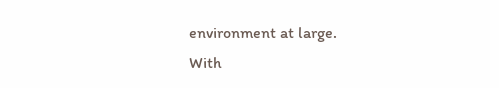environment at large.
With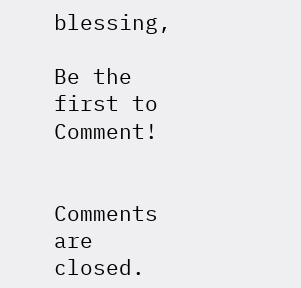blessing,

Be the first to Comment!


Comments are closed.